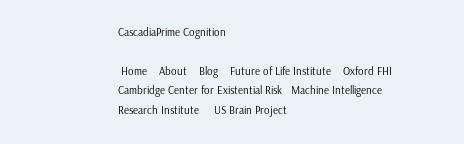CascadiaPrime Cognition

 Home    About    Blog    Future of Life Institute    Oxford FHI    Cambridge Center for Existential Risk   Machine Intelligence Research Institute     US Brain Project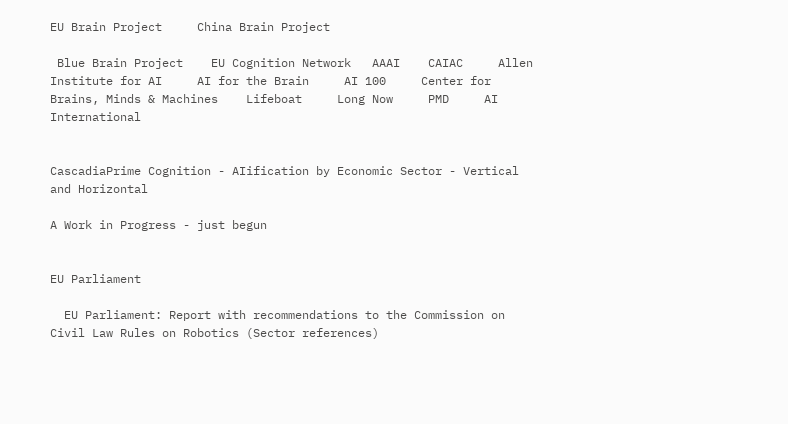EU Brain Project     China Brain Project

 Blue Brain Project    EU Cognition Network   AAAI    CAIAC     Allen Institute for AI     AI for the Brain     AI 100     Center for Brains, Minds & Machines    Lifeboat     Long Now     PMD     AI International


CascadiaPrime Cognition - AIification by Economic Sector - Vertical and Horizontal

A Work in Progress - just begun


EU Parliament

  EU Parliament: Report with recommendations to the Commission on Civil Law Rules on Robotics (Sector references)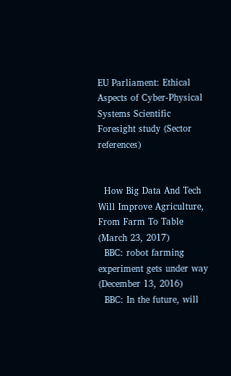EU Parliament: Ethical Aspects of Cyber-Physical Systems Scientific Foresight study (Sector references)


  How Big Data And Tech Will Improve Agriculture, From Farm To Table (March 23, 2017)
  BBC: robot farming experiment gets under way (December 13, 2016)
  BBC: In the future, will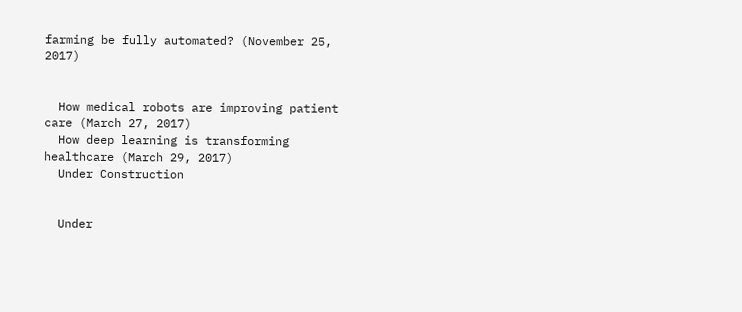farming be fully automated? (November 25, 2017)


  How medical robots are improving patient care (March 27, 2017)
  How deep learning is transforming healthcare (March 29, 2017)
  Under Construction


  Under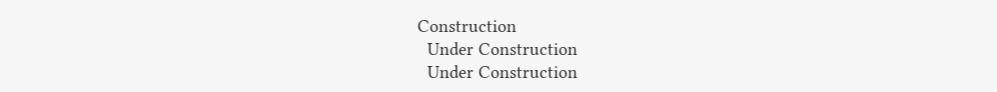Construction
  Under Construction
  Under Construction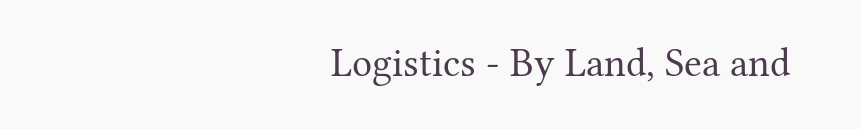Logistics - By Land, Sea and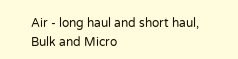Air - long haul and short haul, Bulk and Micro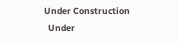Under Construction
  Under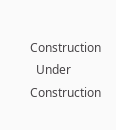Construction
  Under Construction